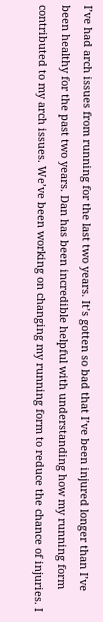I’ve had arch issues from running for the last two years. It’s gotten so bad that I’ve been injured longer than I’ve been healthy for the past two years. Dan has been incredible helpful with understanding how my running form contributed to my arch issues. We’ve been working on changing my running form to reduce the chance of injuries. I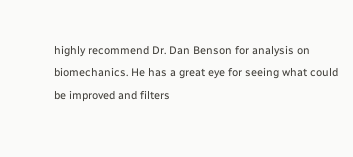highly recommend Dr. Dan Benson for analysis on biomechanics. He has a great eye for seeing what could be improved and filters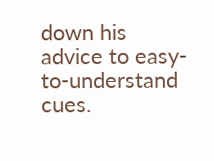down his advice to easy-to-understand cues.